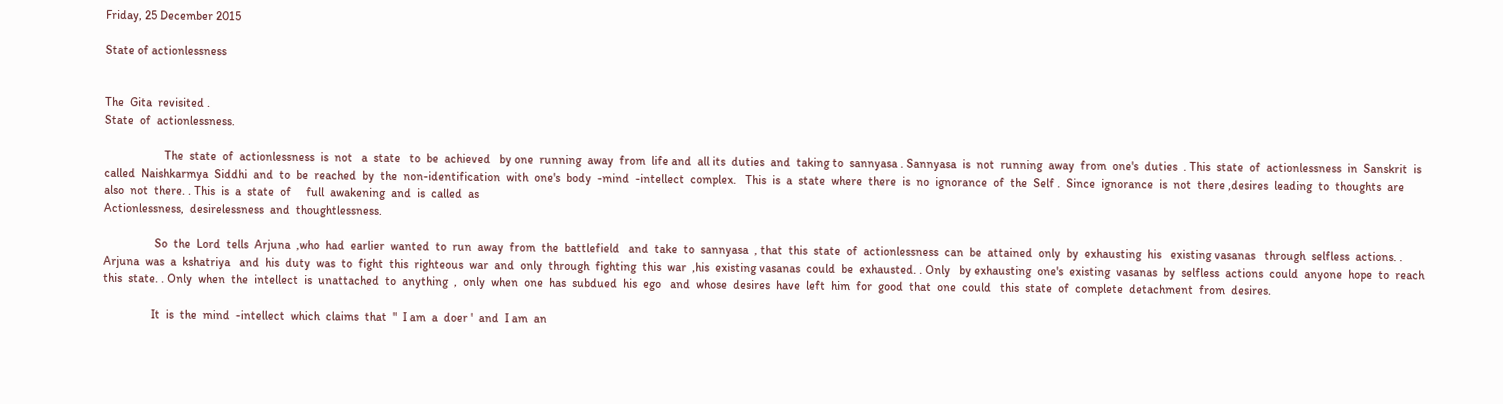Friday, 25 December 2015

State of actionlessness


The  Gita  revisited .
State  of  actionlessness.

                    The  state  of  actionlessness  is  not   a  state   to  be  achieved   by one  running  away  from  life and  all its  duties  and  taking to  sannyasa . Sannyasa  is  not  running  away  from  one's  duties  . This  state  of  actionlessness  in  Sanskrit  is  called  Naishkarmya  Siddhi  and  to  be  reached  by  the  non-identification  with  one's  body  -mind  -intellect  complex.   This  is  a  state  where  there  is  no  ignorance  of  the  Self .  Since  ignorance  is  not  there ,desires  leading  to  thoughts  are  also  not  there. . This  is  a  state  of     full  awakening  and  is  called  as
Actionlessness,  desirelessness  and  thoughtlessness.

                 So  the  Lord  tells  Arjuna  ,who  had  earlier  wanted  to  run  away  from  the  battlefield   and  take  to  sannyasa  , that  this  state  of  actionlessness  can  be  attained  only  by  exhausting  his   existing vasanas   through  selfless  actions. . Arjuna  was  a  kshatriya   and  his  duty  was  to  fight  this  righteous  war  and  only  through  fighting  this  war  ,his  existing vasanas  could  be  exhausted. . Only   by exhausting  one's  existing  vasanas  by  selfless  actions  could  anyone  hope  to  reach  this  state. . Only  when  the  intellect  is  unattached  to  anything  ,  only  when  one  has  subdued  his  ego   and  whose  desires  have  left  him  for  good  that  one  could   this  state  of  complete  detachment  from  desires.

                It  is  the  mind  -intellect  which  claims  that  "  I am  a  doer '  and  I am  an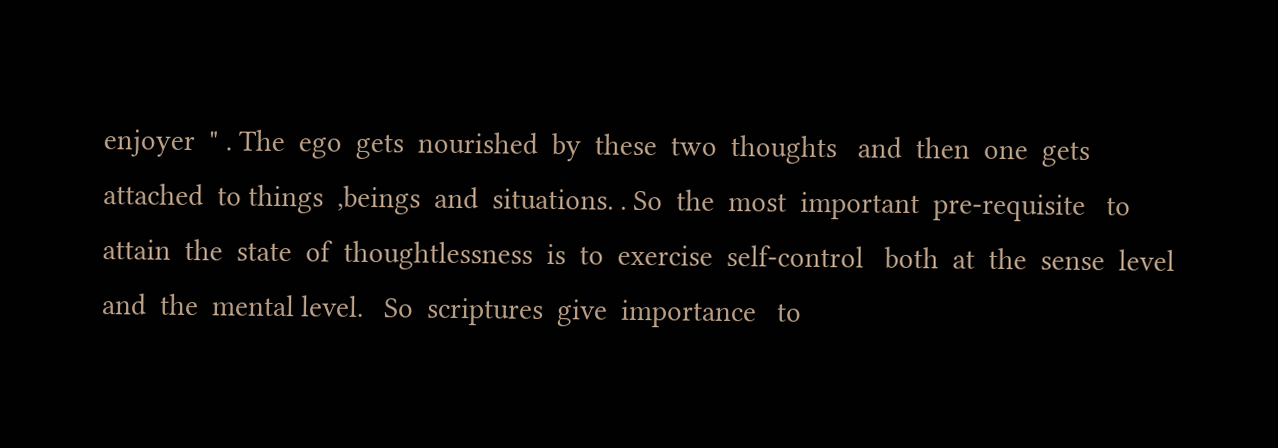enjoyer  " . The  ego  gets  nourished  by  these  two  thoughts   and  then  one  gets  attached  to things  ,beings  and  situations. . So  the  most  important  pre-requisite   to  attain  the  state  of  thoughtlessness  is  to  exercise  self-control   both  at  the  sense  level  and  the  mental level.   So  scriptures  give  importance   to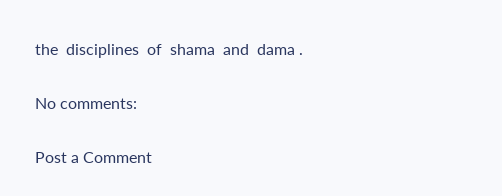the  disciplines  of  shama  and  dama .

No comments:

Post a Comment